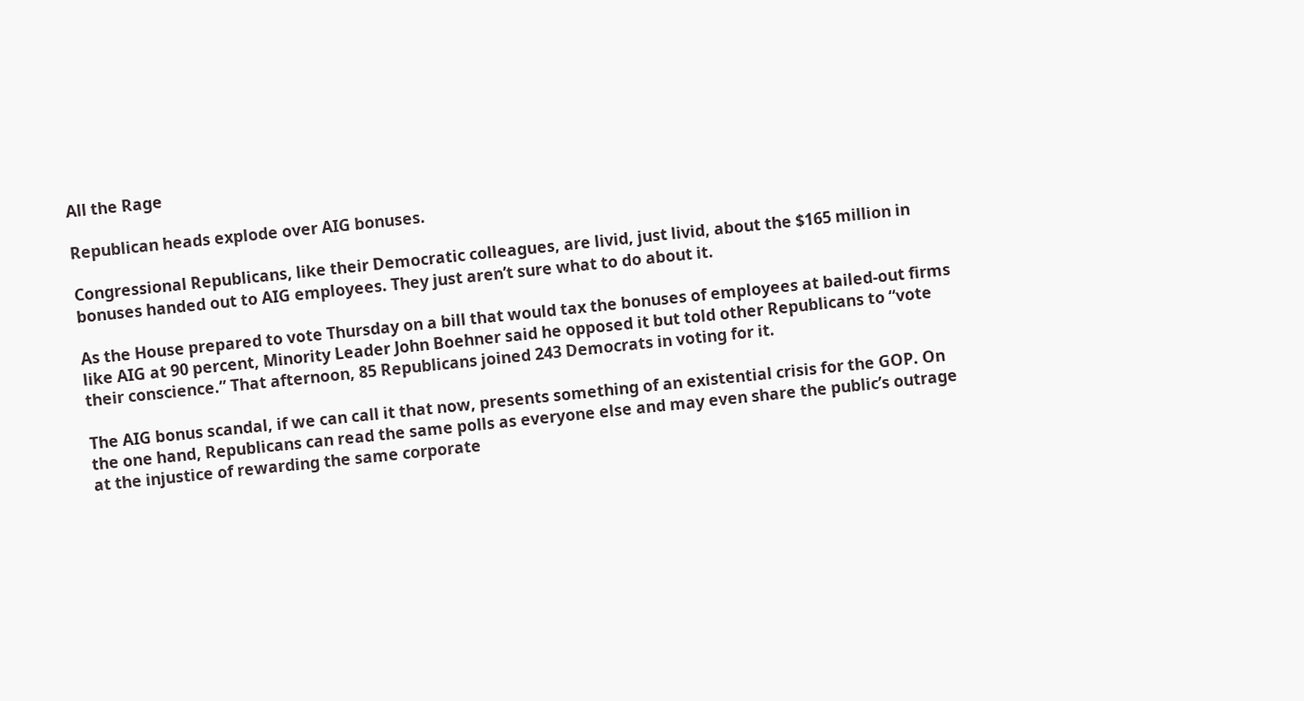All the Rage

Republican heads explode over AIG bonuses.

Congressional Republicans, like their Democratic colleagues, are livid, just livid, about the $165 million in bonuses handed out to AIG employees. They just aren’t sure what to do about it.

As the House prepared to vote Thursday on a bill that would tax the bonuses of employees at bailed-out firms like AIG at 90 percent, Minority Leader John Boehner said he opposed it but told other Republicans to “vote their conscience.” That afternoon, 85 Republicans joined 243 Democrats in voting for it.

The AIG bonus scandal, if we can call it that now, presents something of an existential crisis for the GOP. On the one hand, Republicans can read the same polls as everyone else and may even share the public’s outrage at the injustice of rewarding the same corporate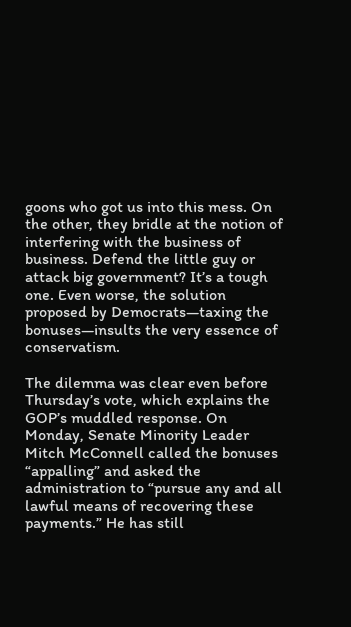goons who got us into this mess. On the other, they bridle at the notion of interfering with the business of business. Defend the little guy or attack big government? It’s a tough one. Even worse, the solution proposed by Democrats—taxing the bonuses—insults the very essence of conservatism.

The dilemma was clear even before Thursday’s vote, which explains the GOP’s muddled response. On Monday, Senate Minority Leader Mitch McConnell called the bonuses “appalling” and asked the administration to “pursue any and all lawful means of recovering these payments.” He has still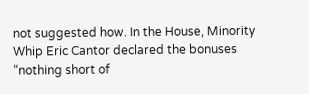not suggested how. In the House, Minority Whip Eric Cantor declared the bonuses “nothing short of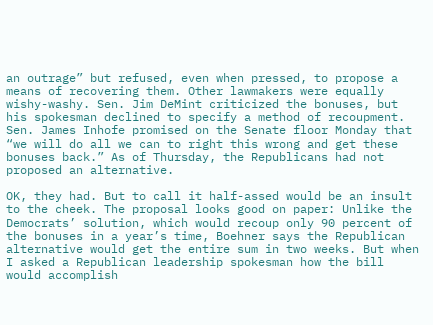an outrage” but refused, even when pressed, to propose a means of recovering them. Other lawmakers were equally wishy-washy. Sen. Jim DeMint criticized the bonuses, but his spokesman declined to specify a method of recoupment. Sen. James Inhofe promised on the Senate floor Monday that “we will do all we can to right this wrong and get these bonuses back.” As of Thursday, the Republicans had not proposed an alternative.

OK, they had. But to call it half-assed would be an insult to the cheek. The proposal looks good on paper: Unlike the Democrats’ solution, which would recoup only 90 percent of the bonuses in a year’s time, Boehner says the Republican alternative would get the entire sum in two weeks. But when I asked a Republican leadership spokesman how the bill would accomplish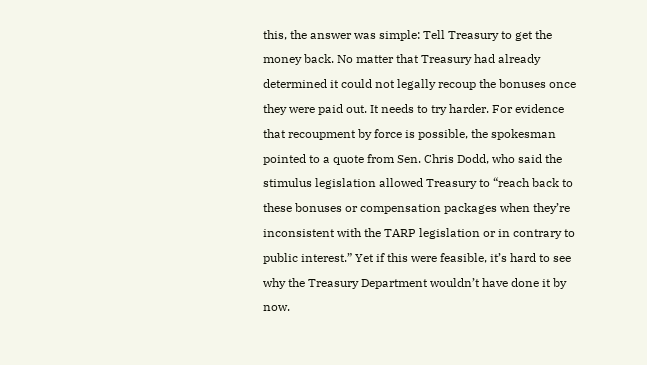this, the answer was simple: Tell Treasury to get the money back. No matter that Treasury had already determined it could not legally recoup the bonuses once they were paid out. It needs to try harder. For evidence that recoupment by force is possible, the spokesman pointed to a quote from Sen. Chris Dodd, who said the stimulus legislation allowed Treasury to “reach back to these bonuses or compensation packages when they’re inconsistent with the TARP legislation or in contrary to public interest.” Yet if this were feasible, it’s hard to see why the Treasury Department wouldn’t have done it by now.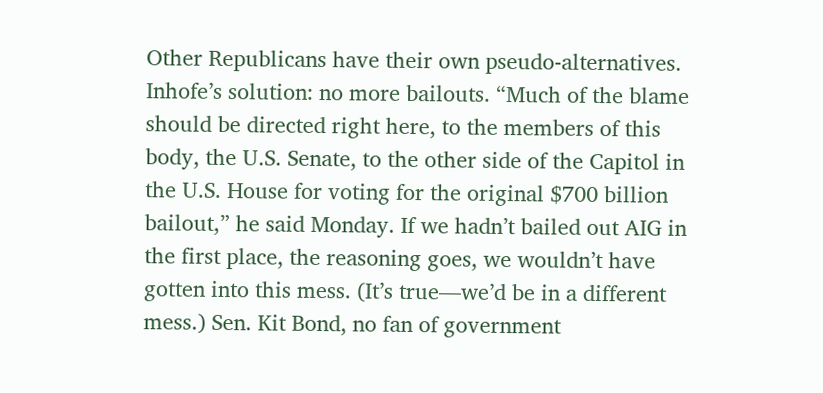Other Republicans have their own pseudo-alternatives. Inhofe’s solution: no more bailouts. “Much of the blame should be directed right here, to the members of this body, the U.S. Senate, to the other side of the Capitol in the U.S. House for voting for the original $700 billion bailout,” he said Monday. If we hadn’t bailed out AIG in the first place, the reasoning goes, we wouldn’t have gotten into this mess. (It’s true—we’d be in a different mess.) Sen. Kit Bond, no fan of government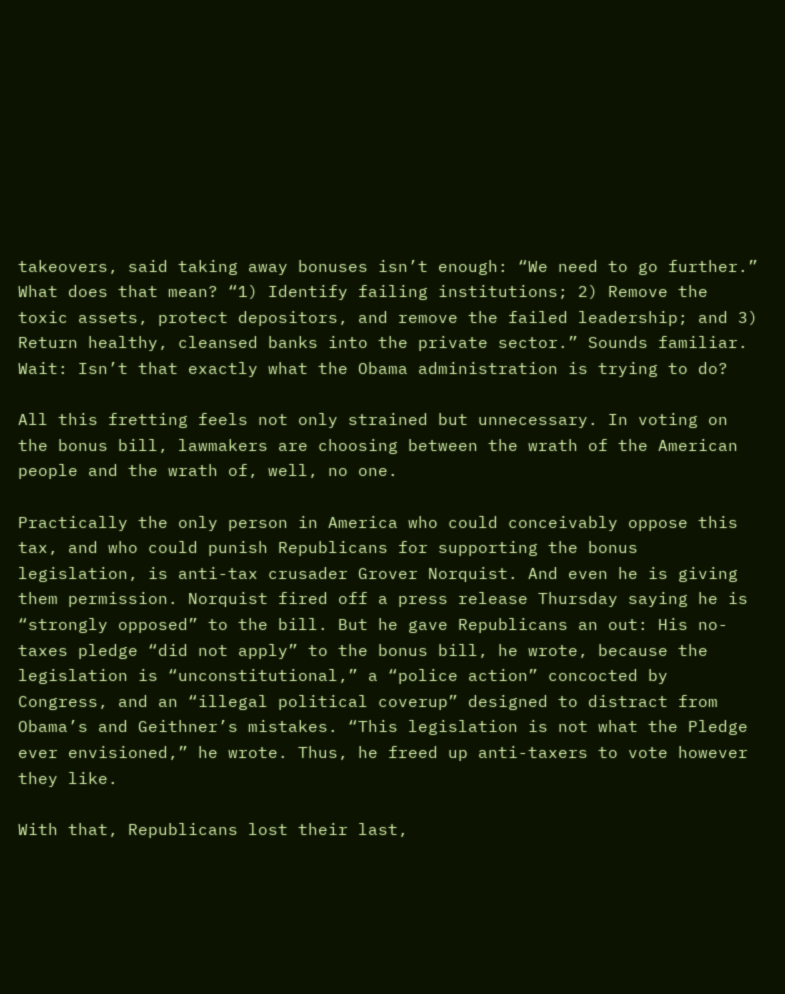takeovers, said taking away bonuses isn’t enough: “We need to go further.” What does that mean? “1) Identify failing institutions; 2) Remove the toxic assets, protect depositors, and remove the failed leadership; and 3) Return healthy, cleansed banks into the private sector.” Sounds familiar. Wait: Isn’t that exactly what the Obama administration is trying to do?

All this fretting feels not only strained but unnecessary. In voting on the bonus bill, lawmakers are choosing between the wrath of the American people and the wrath of, well, no one.

Practically the only person in America who could conceivably oppose this tax, and who could punish Republicans for supporting the bonus legislation, is anti-tax crusader Grover Norquist. And even he is giving them permission. Norquist fired off a press release Thursday saying he is “strongly opposed” to the bill. But he gave Republicans an out: His no-taxes pledge “did not apply” to the bonus bill, he wrote, because the legislation is “unconstitutional,” a “police action” concocted by Congress, and an “illegal political coverup” designed to distract from Obama’s and Geithner’s mistakes. “This legislation is not what the Pledge ever envisioned,” he wrote. Thus, he freed up anti-taxers to vote however they like.

With that, Republicans lost their last,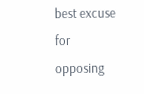best excuse for opposing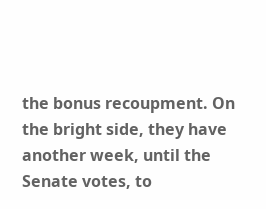the bonus recoupment. On the bright side, they have another week, until the Senate votes, to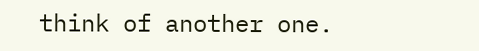think of another one.